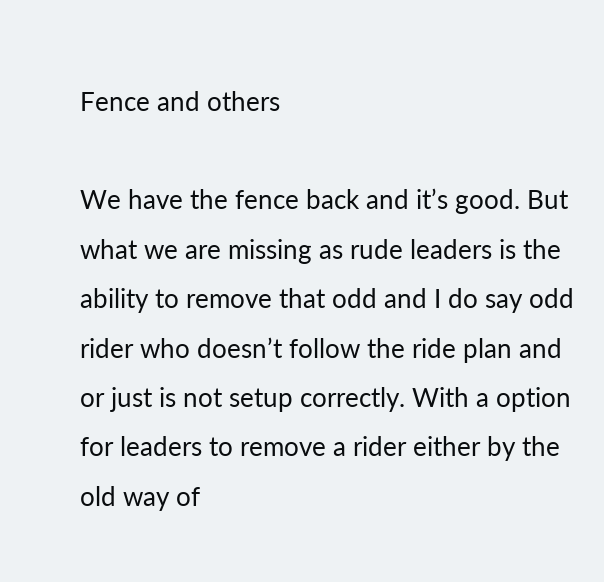Fence and others

We have the fence back and it’s good. But what we are missing as rude leaders is the ability to remove that odd and I do say odd rider who doesn’t follow the ride plan and or just is not setup correctly. With a option for leaders to remove a rider either by the old way of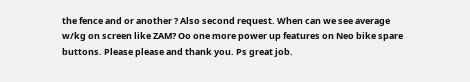the fence and or another ? Also second request. When can we see average w/kg on screen like ZAM? Oo one more power up features on Neo bike spare buttons. Please please and thank you. Ps great job.